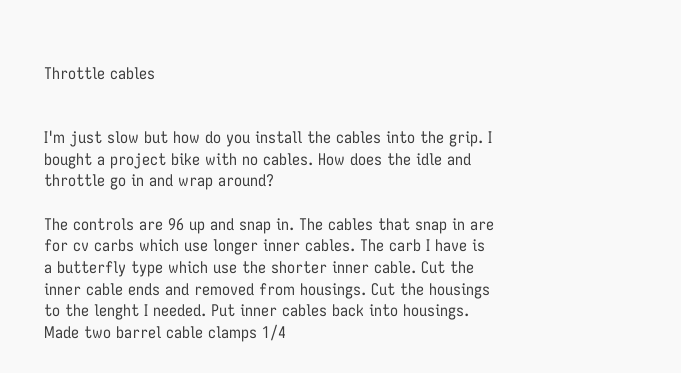Throttle cables


I'm just slow but how do you install the cables into the grip. I bought a project bike with no cables. How does the idle and throttle go in and wrap around?

The controls are 96 up and snap in. The cables that snap in are for cv carbs which use longer inner cables. The carb I have is a butterfly type which use the shorter inner cable. Cut the inner cable ends and removed from housings. Cut the housings to the lenght I needed. Put inner cables back into housings. Made two barrel cable clamps 1/4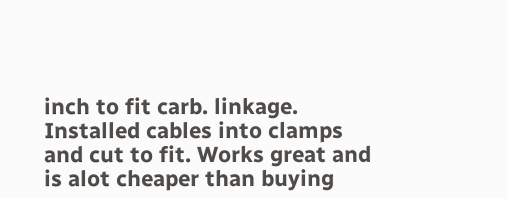inch to fit carb. linkage. Installed cables into clamps and cut to fit. Works great and is alot cheaper than buying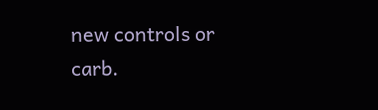new controls or carb.